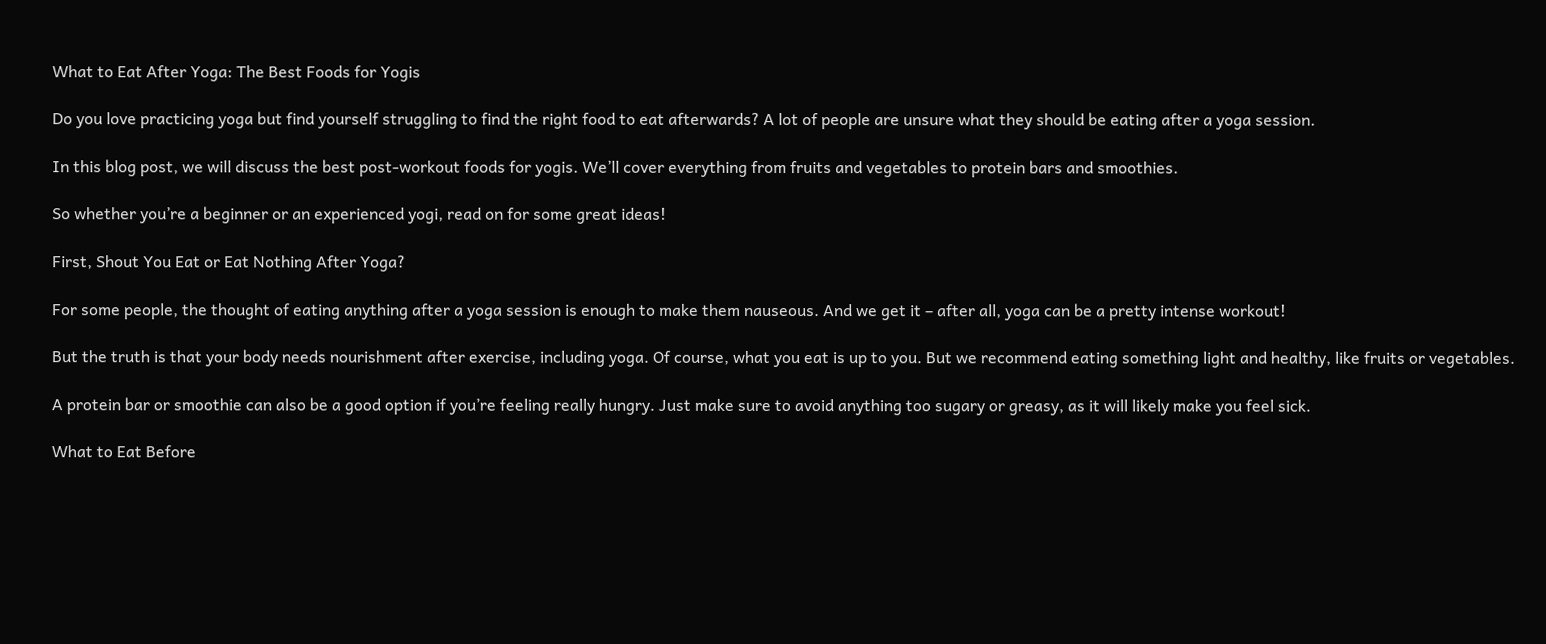What to Eat After Yoga: The Best Foods for Yogis

Do you love practicing yoga but find yourself struggling to find the right food to eat afterwards? A lot of people are unsure what they should be eating after a yoga session.

In this blog post, we will discuss the best post-workout foods for yogis. We’ll cover everything from fruits and vegetables to protein bars and smoothies.

So whether you’re a beginner or an experienced yogi, read on for some great ideas!

First, Shout You Eat or Eat Nothing After Yoga?

For some people, the thought of eating anything after a yoga session is enough to make them nauseous. And we get it – after all, yoga can be a pretty intense workout!

But the truth is that your body needs nourishment after exercise, including yoga. Of course, what you eat is up to you. But we recommend eating something light and healthy, like fruits or vegetables.

A protein bar or smoothie can also be a good option if you’re feeling really hungry. Just make sure to avoid anything too sugary or greasy, as it will likely make you feel sick.

What to Eat Before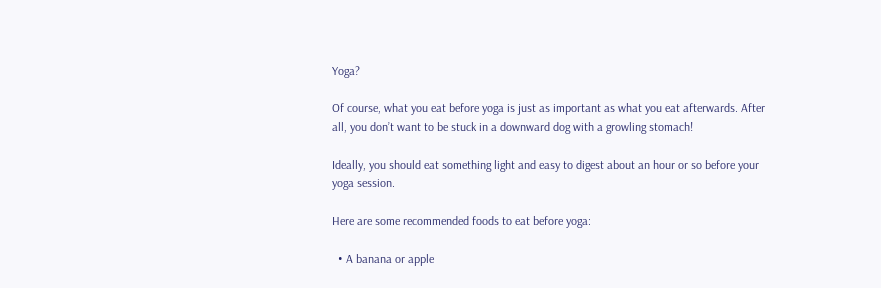Yoga?

Of course, what you eat before yoga is just as important as what you eat afterwards. After all, you don’t want to be stuck in a downward dog with a growling stomach!

Ideally, you should eat something light and easy to digest about an hour or so before your yoga session.

Here are some recommended foods to eat before yoga:

  • A banana or apple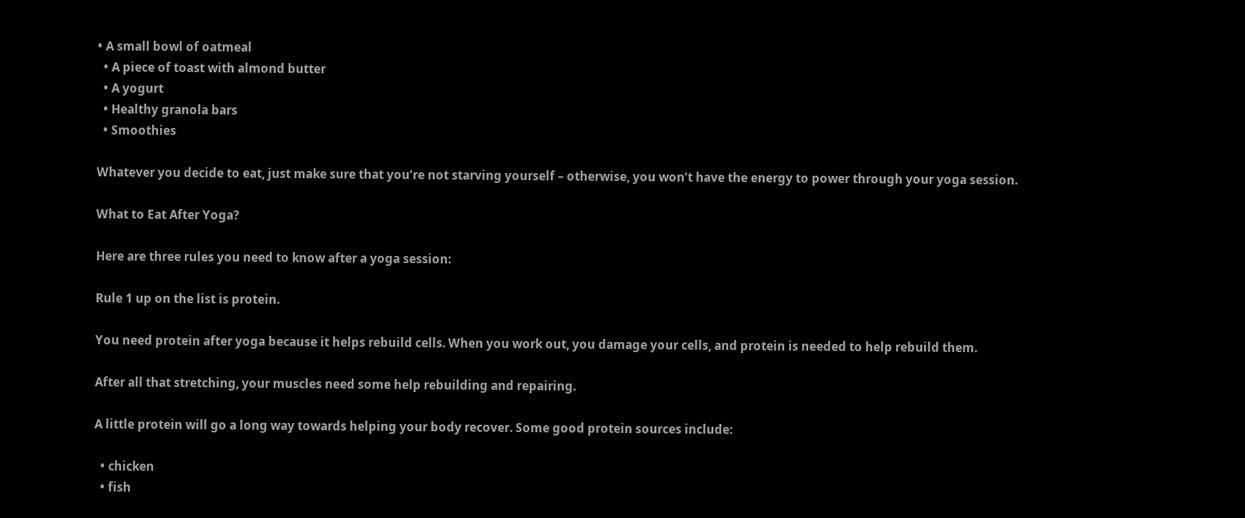• A small bowl of oatmeal
  • A piece of toast with almond butter
  • A yogurt
  • Healthy granola bars
  • Smoothies

Whatever you decide to eat, just make sure that you’re not starving yourself – otherwise, you won’t have the energy to power through your yoga session.

What to Eat After Yoga?

Here are three rules you need to know after a yoga session:

Rule 1 up on the list is protein.

You need protein after yoga because it helps rebuild cells. When you work out, you damage your cells, and protein is needed to help rebuild them.

After all that stretching, your muscles need some help rebuilding and repairing.

A little protein will go a long way towards helping your body recover. Some good protein sources include:

  • chicken
  • fish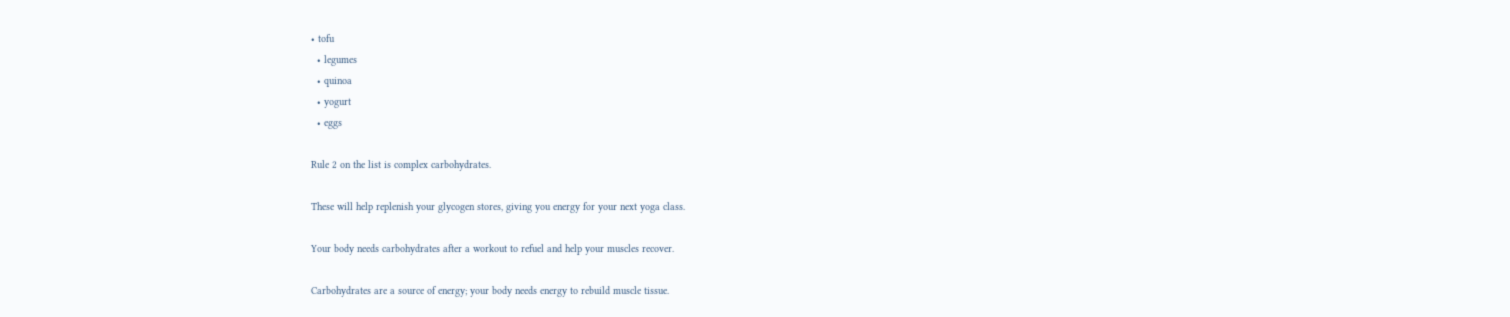• tofu
  • legumes
  • quinoa
  • yogurt
  • eggs

Rule 2 on the list is complex carbohydrates.

These will help replenish your glycogen stores, giving you energy for your next yoga class.

Your body needs carbohydrates after a workout to refuel and help your muscles recover.

Carbohydrates are a source of energy; your body needs energy to rebuild muscle tissue.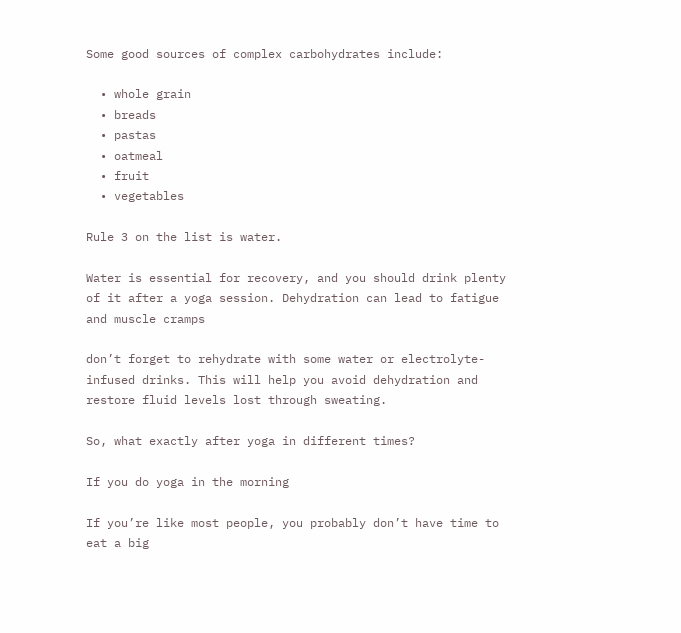Some good sources of complex carbohydrates include:

  • whole grain
  • breads
  • pastas
  • oatmeal
  • fruit
  • vegetables

Rule 3 on the list is water.

Water is essential for recovery, and you should drink plenty of it after a yoga session. Dehydration can lead to fatigue and muscle cramps

don’t forget to rehydrate with some water or electrolyte-infused drinks. This will help you avoid dehydration and restore fluid levels lost through sweating.

So, what exactly after yoga in different times?

If you do yoga in the morning

If you’re like most people, you probably don’t have time to eat a big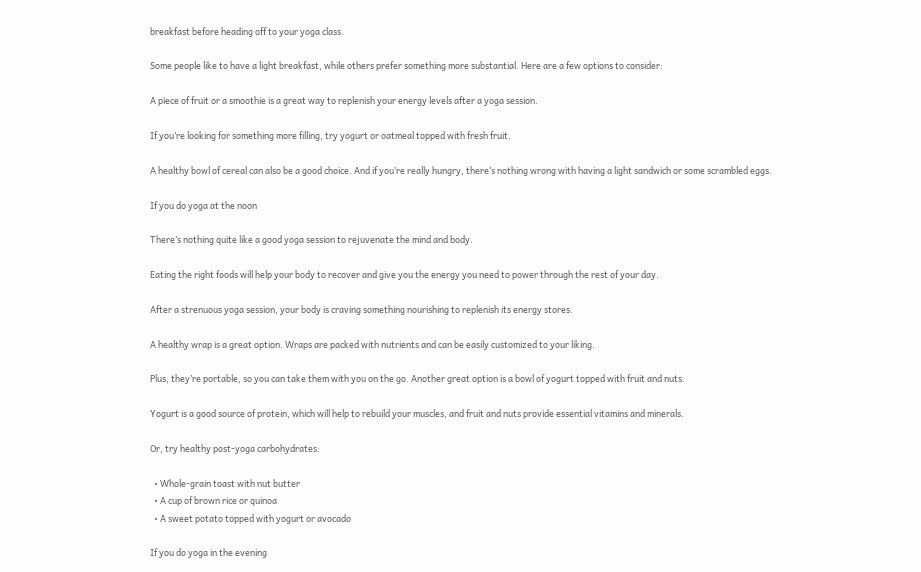breakfast before heading off to your yoga class.

Some people like to have a light breakfast, while others prefer something more substantial. Here are a few options to consider:

A piece of fruit or a smoothie is a great way to replenish your energy levels after a yoga session.

If you’re looking for something more filling, try yogurt or oatmeal topped with fresh fruit.

A healthy bowl of cereal can also be a good choice. And if you’re really hungry, there’s nothing wrong with having a light sandwich or some scrambled eggs.

If you do yoga at the noon

There’s nothing quite like a good yoga session to rejuvenate the mind and body.

Eating the right foods will help your body to recover and give you the energy you need to power through the rest of your day.

After a strenuous yoga session, your body is craving something nourishing to replenish its energy stores.

A healthy wrap is a great option. Wraps are packed with nutrients and can be easily customized to your liking.

Plus, they’re portable, so you can take them with you on the go. Another great option is a bowl of yogurt topped with fruit and nuts.

Yogurt is a good source of protein, which will help to rebuild your muscles, and fruit and nuts provide essential vitamins and minerals.

Or, try healthy post-yoga carbohydrates:

  • Whole-grain toast with nut butter
  • A cup of brown rice or quinoa
  • A sweet potato topped with yogurt or avocado

If you do yoga in the evening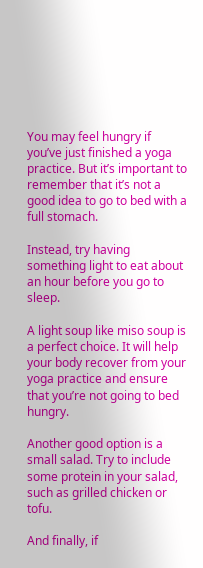You may feel hungry if you’ve just finished a yoga practice. But it’s important to remember that it’s not a good idea to go to bed with a full stomach.

Instead, try having something light to eat about an hour before you go to sleep.

A light soup like miso soup is a perfect choice. It will help your body recover from your yoga practice and ensure that you’re not going to bed hungry.

Another good option is a small salad. Try to include some protein in your salad, such as grilled chicken or tofu.

And finally, if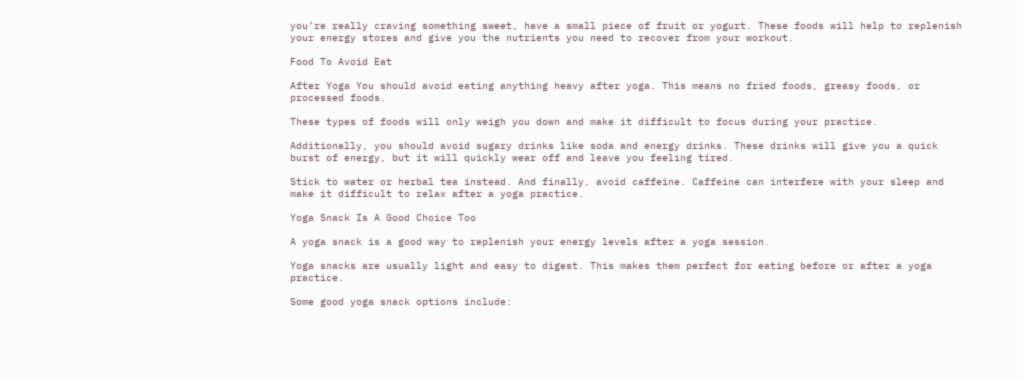you’re really craving something sweet, have a small piece of fruit or yogurt. These foods will help to replenish your energy stores and give you the nutrients you need to recover from your workout.

Food To Avoid Eat

After Yoga You should avoid eating anything heavy after yoga. This means no fried foods, greasy foods, or processed foods.

These types of foods will only weigh you down and make it difficult to focus during your practice.

Additionally, you should avoid sugary drinks like soda and energy drinks. These drinks will give you a quick burst of energy, but it will quickly wear off and leave you feeling tired.

Stick to water or herbal tea instead. And finally, avoid caffeine. Caffeine can interfere with your sleep and make it difficult to relax after a yoga practice.

Yoga Snack Is A Good Choice Too

A yoga snack is a good way to replenish your energy levels after a yoga session.

Yoga snacks are usually light and easy to digest. This makes them perfect for eating before or after a yoga practice.

Some good yoga snack options include: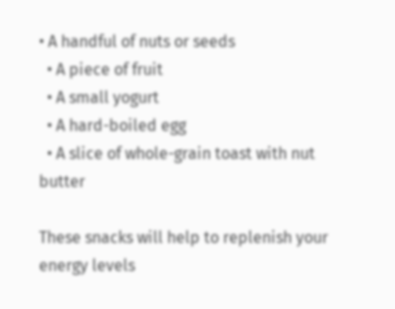• A handful of nuts or seeds
  • A piece of fruit
  • A small yogurt
  • A hard-boiled egg
  • A slice of whole-grain toast with nut butter

These snacks will help to replenish your energy levels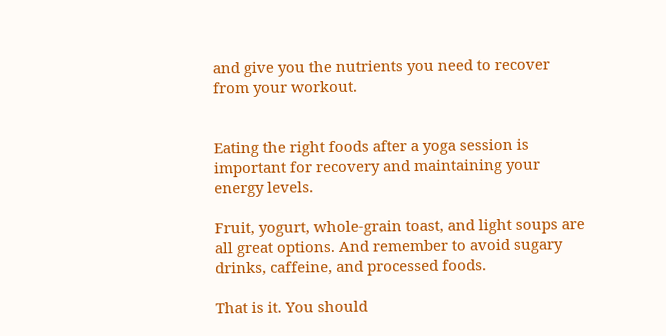and give you the nutrients you need to recover from your workout.


Eating the right foods after a yoga session is important for recovery and maintaining your energy levels.

Fruit, yogurt, whole-grain toast, and light soups are all great options. And remember to avoid sugary drinks, caffeine, and processed foods.

That is it. You should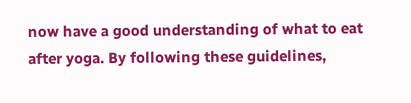now have a good understanding of what to eat after yoga. By following these guidelines,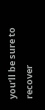you’ll be sure to recover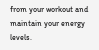from your workout and maintain your energy levels.